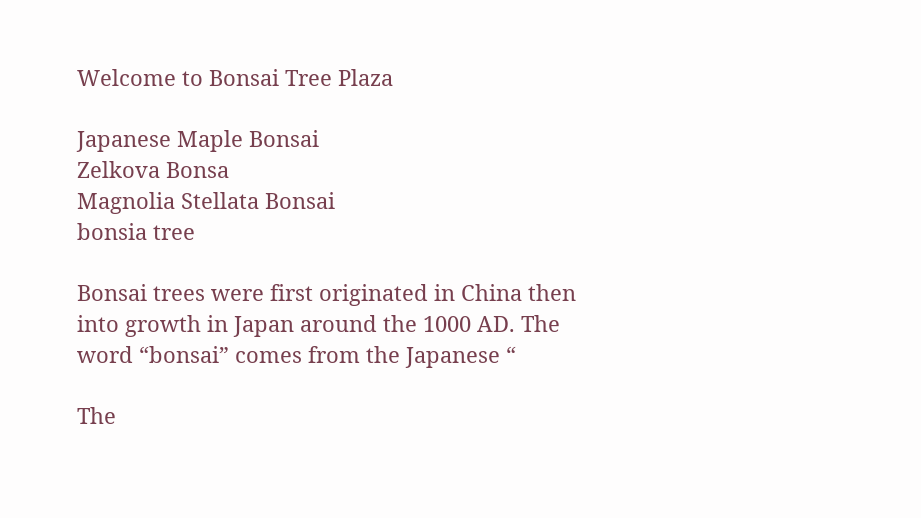Welcome to Bonsai Tree Plaza

Japanese Maple Bonsai
Zelkova Bonsa
Magnolia Stellata Bonsai
bonsia tree

Bonsai trees were first originated in China then into growth in Japan around the 1000 AD. The word “bonsai” comes from the Japanese “

The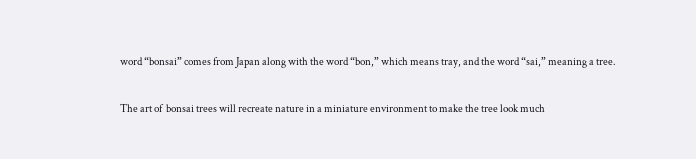word “bonsai” comes from Japan along with the word “bon,” which means tray, and the word “sai,” meaning a tree.

The art of  bonsai trees will recreate nature in a miniature environment to make the tree look much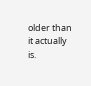older than it actually is.